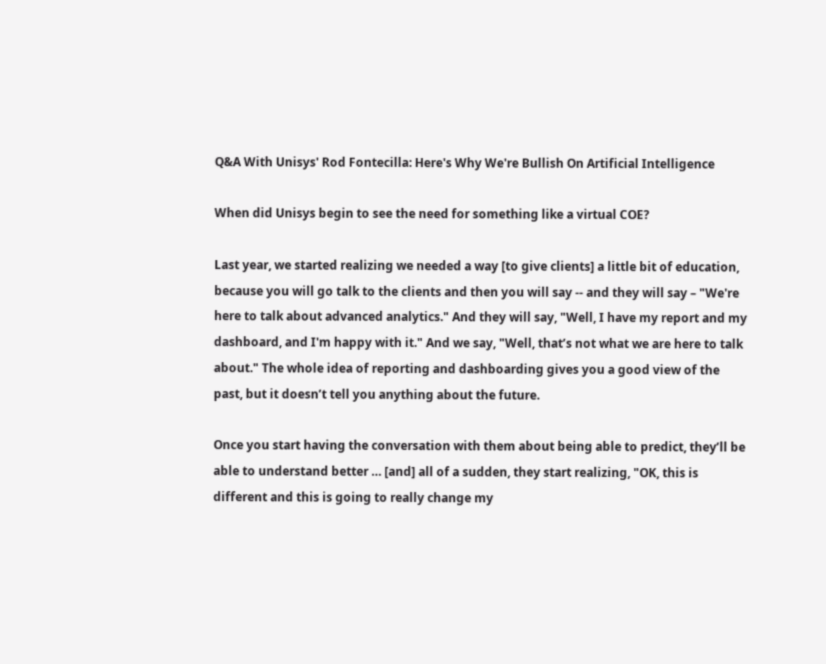Q&A With Unisys' Rod Fontecilla: Here's Why We're Bullish On Artificial Intelligence

When did Unisys begin to see the need for something like a virtual COE?

Last year, we started realizing we needed a way [to give clients] a little bit of education, because you will go talk to the clients and then you will say -- and they will say – "We're here to talk about advanced analytics." And they will say, "Well, I have my report and my dashboard, and I'm happy with it." And we say, "Well, that’s not what we are here to talk about." The whole idea of reporting and dashboarding gives you a good view of the past, but it doesn’t tell you anything about the future.

Once you start having the conversation with them about being able to predict, they’ll be able to understand better … [and] all of a sudden, they start realizing, "OK, this is different and this is going to really change my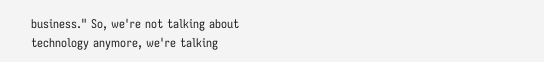business." So, we're not talking about technology anymore, we're talking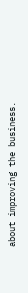about improving the business.